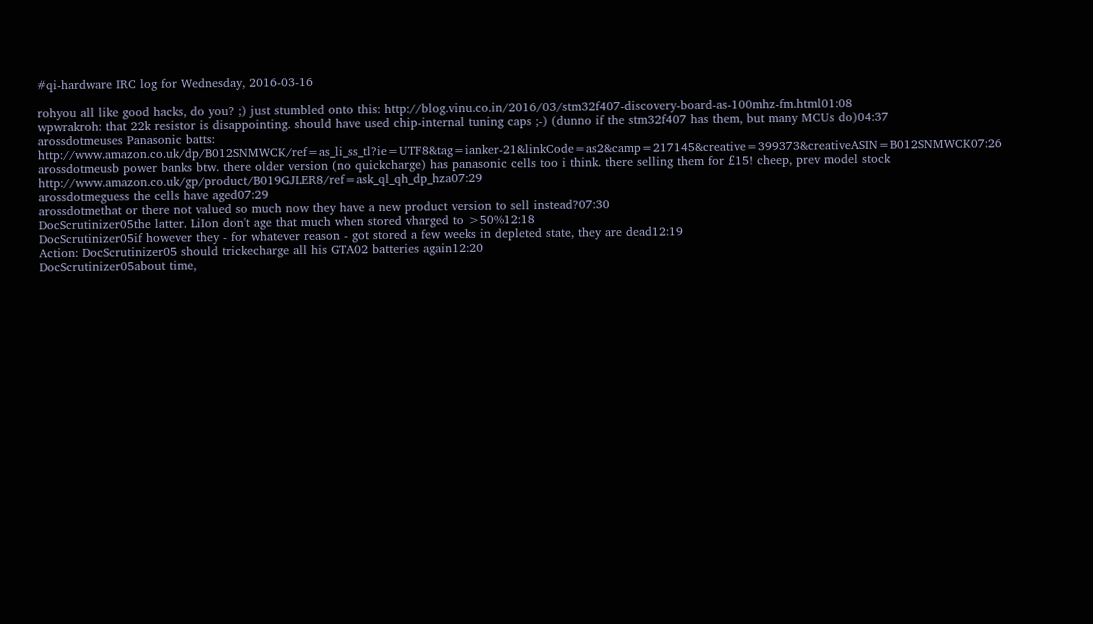#qi-hardware IRC log for Wednesday, 2016-03-16

rohyou all like good hacks, do you? ;) just stumbled onto this: http://blog.vinu.co.in/2016/03/stm32f407-discovery-board-as-100mhz-fm.html01:08
wpwrakroh: that 22k resistor is disappointing. should have used chip-internal tuning caps ;-) (dunno if the stm32f407 has them, but many MCUs do)04:37
arossdotmeuses Panasonic batts: http://www.amazon.co.uk/dp/B012SNMWCK/ref=as_li_ss_tl?ie=UTF8&tag=ianker-21&linkCode=as2&camp=217145&creative=399373&creativeASIN=B012SNMWCK07:26
arossdotmeusb power banks btw. there older version (no quickcharge) has panasonic cells too i think. there selling them for £15! cheep, prev model stock http://www.amazon.co.uk/gp/product/B019GJLER8/ref=ask_ql_qh_dp_hza07:29
arossdotmeguess the cells have aged07:29
arossdotmethat or there not valued so much now they have a new product version to sell instead?07:30
DocScrutinizer05the latter. LiIon don't age that much when stored vharged to >50%12:18
DocScrutinizer05if however they - for whatever reason - got stored a few weeks in depleted state, they are dead12:19
Action: DocScrutinizer05 should trickecharge all his GTA02 batteries again12:20
DocScrutinizer05about time,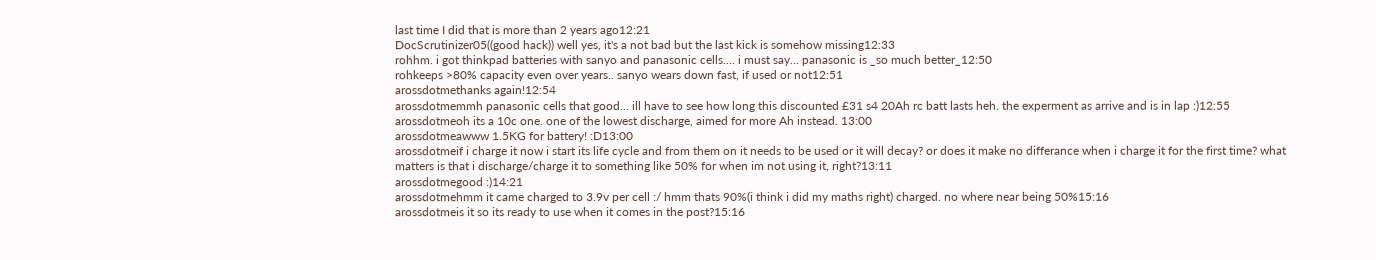last time I did that is more than 2 years ago12:21
DocScrutinizer05((good hack)) well yes, it's a not bad but the last kick is somehow missing12:33
rohhm. i got thinkpad batteries with sanyo and panasonic cells.... i must say... panasonic is _so much better_12:50
rohkeeps >80% capacity even over years.. sanyo wears down fast, if used or not12:51
arossdotmethanks again!12:54
arossdotmemmh panasonic cells that good... ill have to see how long this discounted £31 s4 20Ah rc batt lasts heh. the experment as arrive and is in lap :)12:55
arossdotmeoh its a 10c one. one of the lowest discharge, aimed for more Ah instead. 13:00
arossdotmeawww 1.5KG for battery! :D13:00
arossdotmeif i charge it now i start its life cycle and from them on it needs to be used or it will decay? or does it make no differance when i charge it for the first time? what matters is that i discharge/charge it to something like 50% for when im not using it, right?13:11
arossdotmegood :)14:21
arossdotmehmm it came charged to 3.9v per cell :/ hmm thats 90%(i think i did my maths right) charged. no where near being 50%15:16
arossdotmeis it so its ready to use when it comes in the post?15:16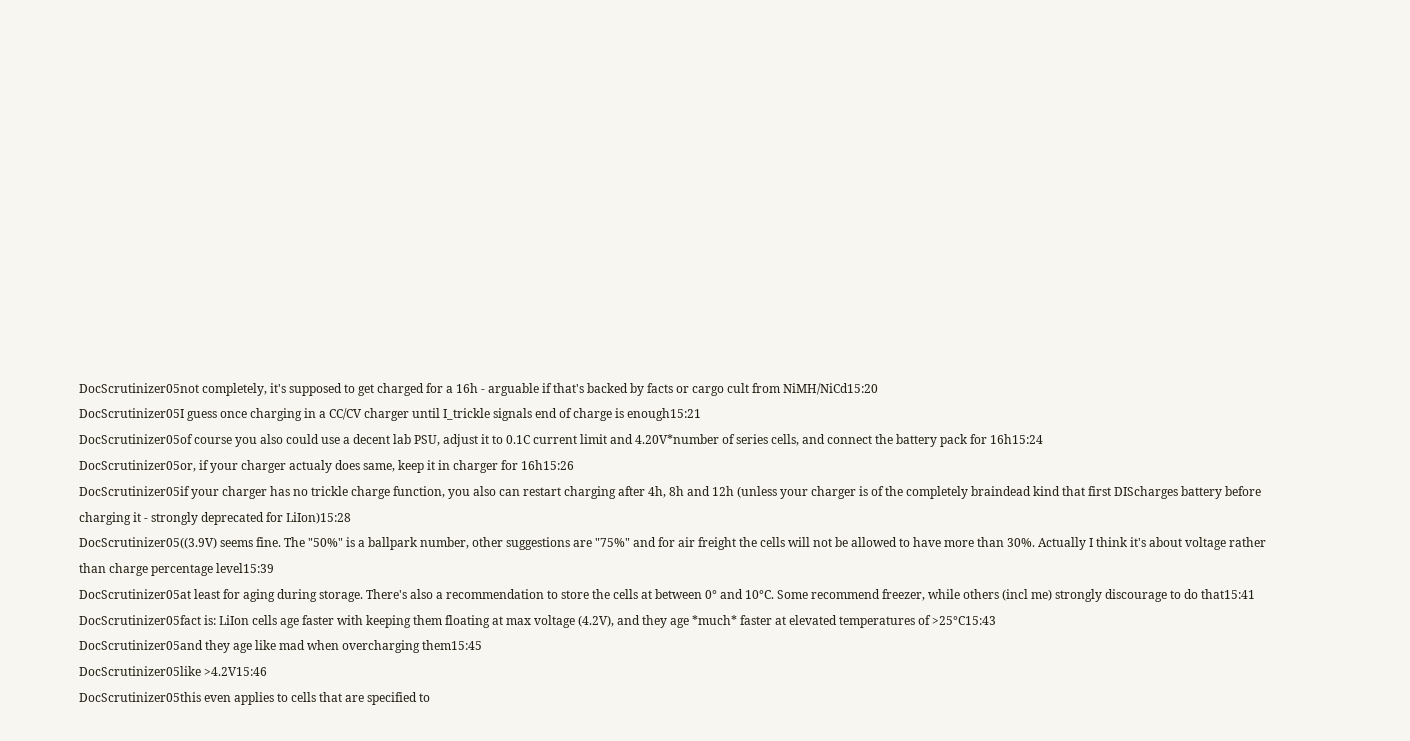DocScrutinizer05not completely, it's supposed to get charged for a 16h - arguable if that's backed by facts or cargo cult from NiMH/NiCd15:20
DocScrutinizer05I guess once charging in a CC/CV charger until I_trickle signals end of charge is enough15:21
DocScrutinizer05of course you also could use a decent lab PSU, adjust it to 0.1C current limit and 4.20V*number of series cells, and connect the battery pack for 16h15:24
DocScrutinizer05or, if your charger actualy does same, keep it in charger for 16h15:26
DocScrutinizer05if your charger has no trickle charge function, you also can restart charging after 4h, 8h and 12h (unless your charger is of the completely braindead kind that first DIScharges battery before charging it - strongly deprecated for LiIon)15:28
DocScrutinizer05((3.9V) seems fine. The "50%" is a ballpark number, other suggestions are "75%" and for air freight the cells will not be allowed to have more than 30%. Actually I think it's about voltage rather than charge percentage level15:39
DocScrutinizer05at least for aging during storage. There's also a recommendation to store the cells at between 0° and 10°C. Some recommend freezer, while others (incl me) strongly discourage to do that15:41
DocScrutinizer05fact is: LiIon cells age faster with keeping them floating at max voltage (4.2V), and they age *much* faster at elevated temperatures of >25°C15:43
DocScrutinizer05and they age like mad when overcharging them15:45
DocScrutinizer05like >4.2V15:46
DocScrutinizer05this even applies to cells that are specified to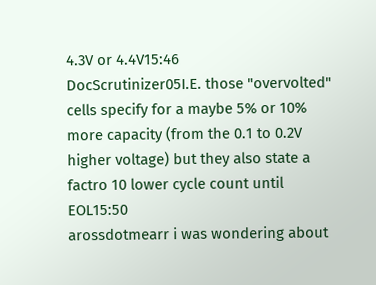4.3V or 4.4V15:46
DocScrutinizer05I.E. those "overvolted" cells specify for a maybe 5% or 10% more capacity (from the 0.1 to 0.2V higher voltage) but they also state a factro 10 lower cycle count until EOL15:50
arossdotmearr i was wondering about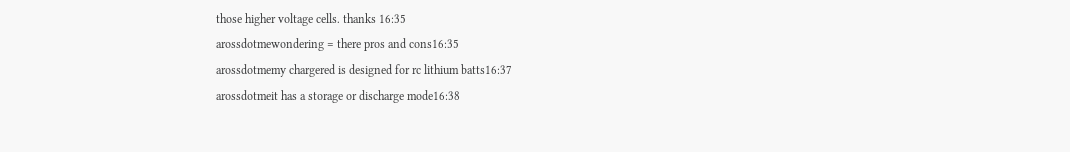those higher voltage cells. thanks 16:35
arossdotmewondering = there pros and cons16:35
arossdotmemy chargered is designed for rc lithium batts16:37
arossdotmeit has a storage or discharge mode16:38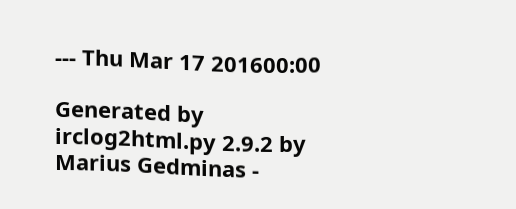--- Thu Mar 17 201600:00

Generated by irclog2html.py 2.9.2 by Marius Gedminas -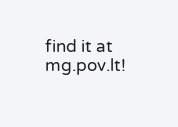find it at mg.pov.lt!